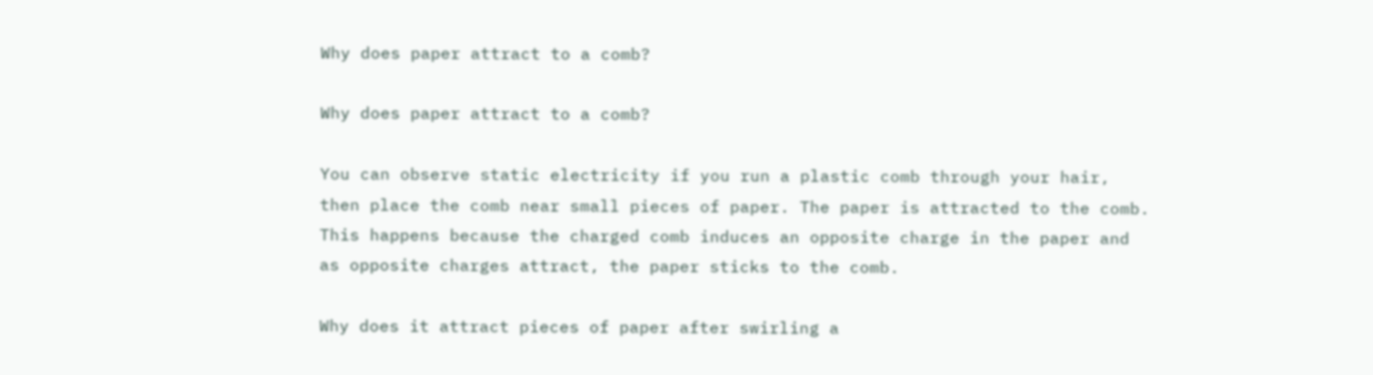Why does paper attract to a comb?

Why does paper attract to a comb?

You can observe static electricity if you run a plastic comb through your hair, then place the comb near small pieces of paper. The paper is attracted to the comb. This happens because the charged comb induces an opposite charge in the paper and as opposite charges attract, the paper sticks to the comb.

Why does it attract pieces of paper after swirling a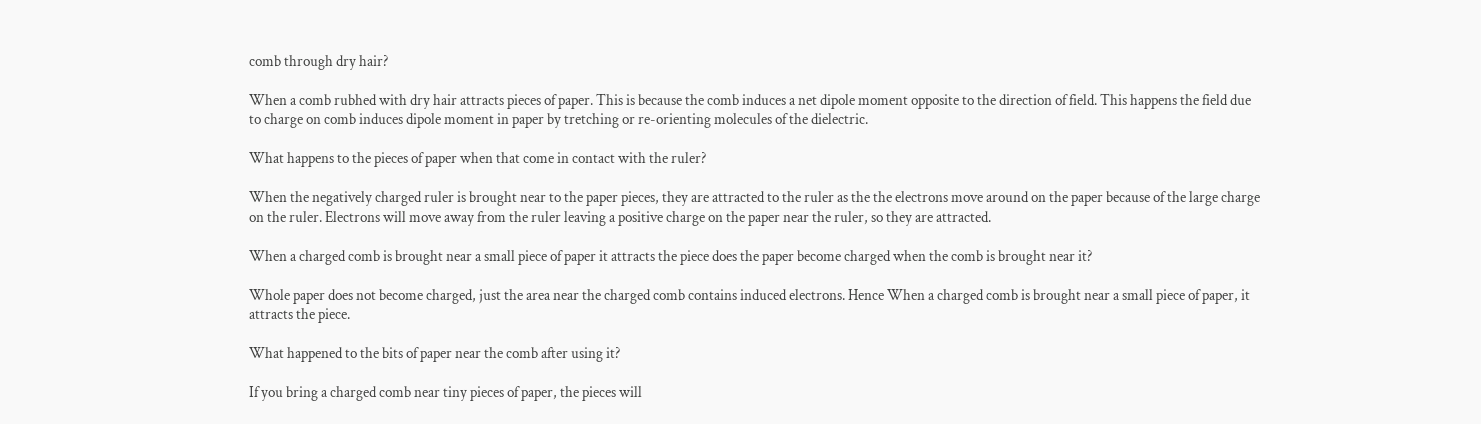comb through dry hair?

When a comb rubhed with dry hair attracts pieces of paper. This is because the comb induces a net dipole moment opposite to the direction of field. This happens the field due to charge on comb induces dipole moment in paper by tretching or re-orienting molecules of the dielectric.

What happens to the pieces of paper when that come in contact with the ruler?

When the negatively charged ruler is brought near to the paper pieces, they are attracted to the ruler as the the electrons move around on the paper because of the large charge on the ruler. Electrons will move away from the ruler leaving a positive charge on the paper near the ruler, so they are attracted.

When a charged comb is brought near a small piece of paper it attracts the piece does the paper become charged when the comb is brought near it?

Whole paper does not become charged, just the area near the charged comb contains induced electrons. Hence When a charged comb is brought near a small piece of paper, it attracts the piece.

What happened to the bits of paper near the comb after using it?

If you bring a charged comb near tiny pieces of paper, the pieces will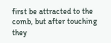first be attracted to the comb, but after touching they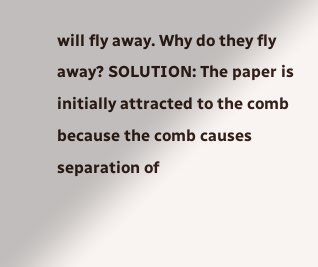will fly away. Why do they fly away? SOLUTION: The paper is initially attracted to the comb because the comb causes separation of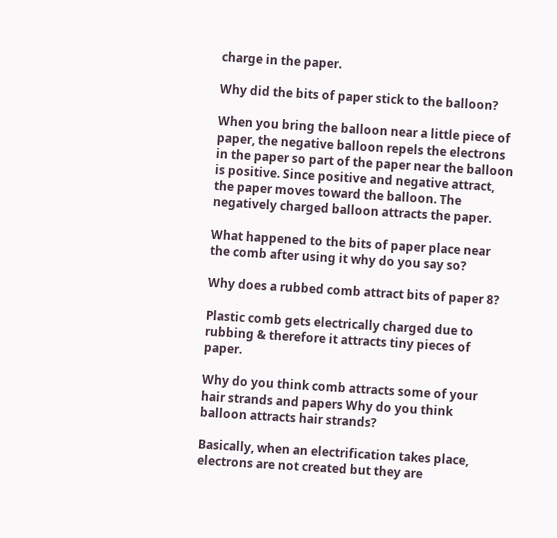charge in the paper.

Why did the bits of paper stick to the balloon?

When you bring the balloon near a little piece of paper, the negative balloon repels the electrons in the paper so part of the paper near the balloon is positive. Since positive and negative attract, the paper moves toward the balloon. The negatively charged balloon attracts the paper.

What happened to the bits of paper place near the comb after using it why do you say so?

Why does a rubbed comb attract bits of paper 8?

Plastic comb gets electrically charged due to rubbing & therefore it attracts tiny pieces of paper.

Why do you think comb attracts some of your hair strands and papers Why do you think balloon attracts hair strands?

Basically, when an electrification takes place, electrons are not created but they are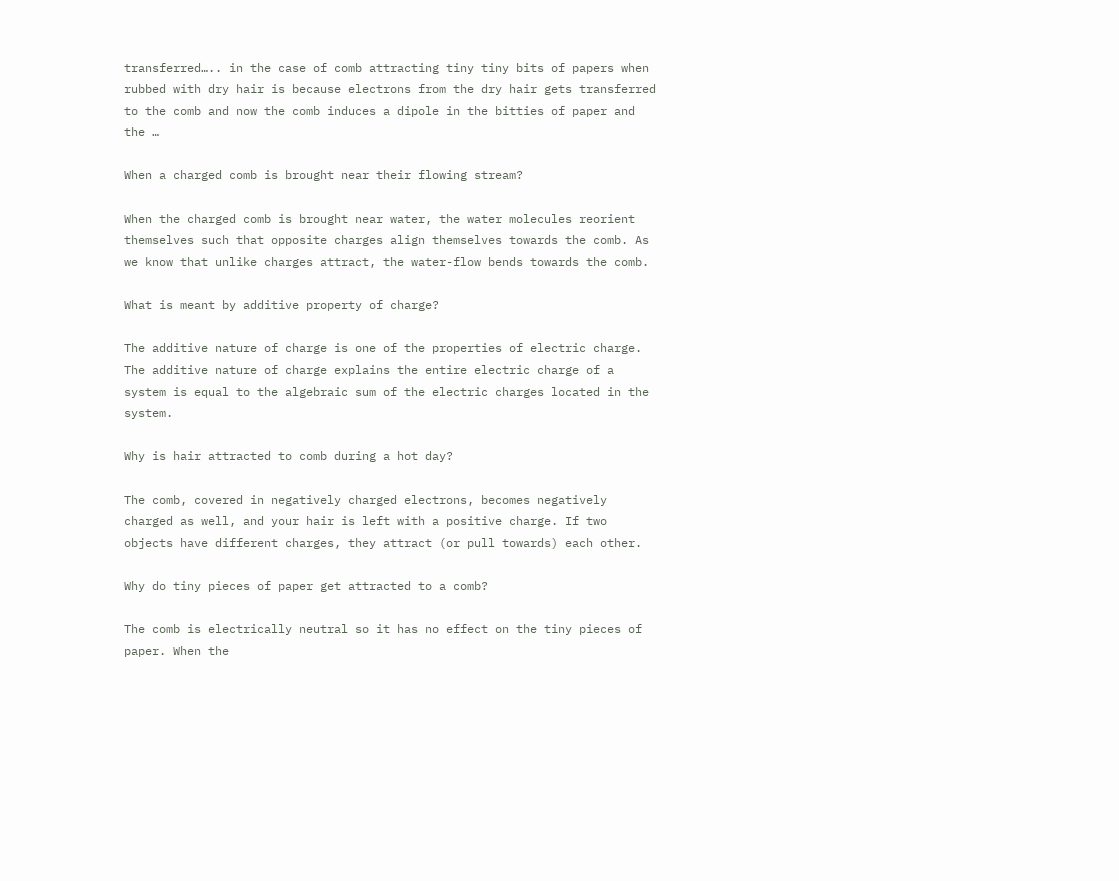transferred….. in the case of comb attracting tiny tiny bits of papers when rubbed with dry hair is because electrons from the dry hair gets transferred to the comb and now the comb induces a dipole in the bitties of paper and the …

When a charged comb is brought near their flowing stream?

When the charged comb is brought near water, the water molecules reorient themselves such that opposite charges align themselves towards the comb. As we know that unlike charges attract, the water-flow bends towards the comb.

What is meant by additive property of charge?

The additive nature of charge is one of the properties of electric charge. The additive nature of charge explains the entire electric charge of a system is equal to the algebraic sum of the electric charges located in the system.

Why is hair attracted to comb during a hot day?

The comb, covered in negatively charged electrons, becomes negatively charged as well, and your hair is left with a positive charge. If two objects have different charges, they attract (or pull towards) each other.

Why do tiny pieces of paper get attracted to a comb?

The comb is electrically neutral so it has no effect on the tiny pieces of paper. When the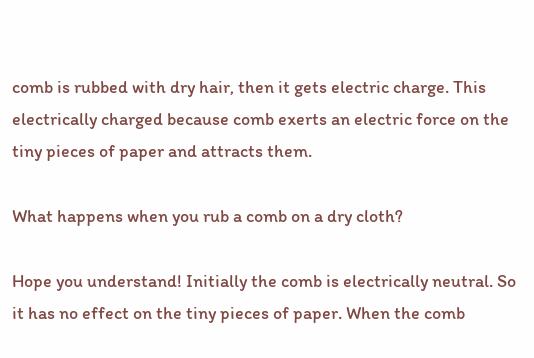comb is rubbed with dry hair, then it gets electric charge. This electrically charged because comb exerts an electric force on the tiny pieces of paper and attracts them.

What happens when you rub a comb on a dry cloth?

Hope you understand! Initially the comb is electrically neutral. So it has no effect on the tiny pieces of paper. When the comb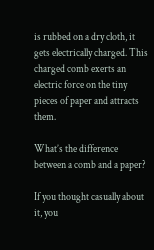is rubbed on a dry cloth, it gets electrically charged. This charged comb exerts an electric force on the tiny pieces of paper and attracts them.

What’s the difference between a comb and a paper?

If you thought casually about it, you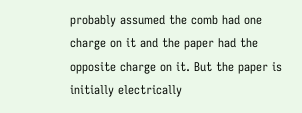probably assumed the comb had one charge on it and the paper had the opposite charge on it. But the paper is initially electrically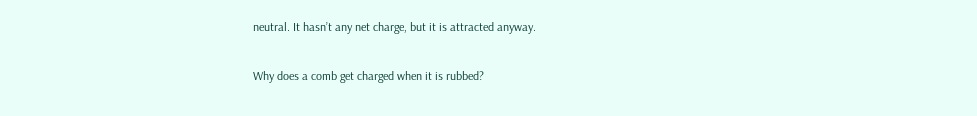neutral. It hasn’t any net charge, but it is attracted anyway.

Why does a comb get charged when it is rubbed?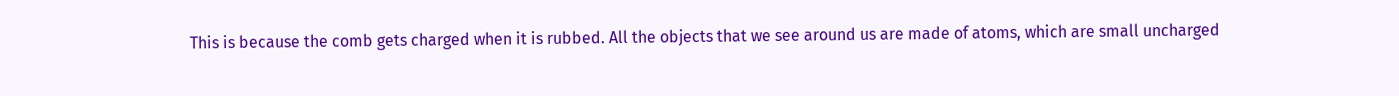This is because the comb gets charged when it is rubbed. All the objects that we see around us are made of atoms, which are small uncharged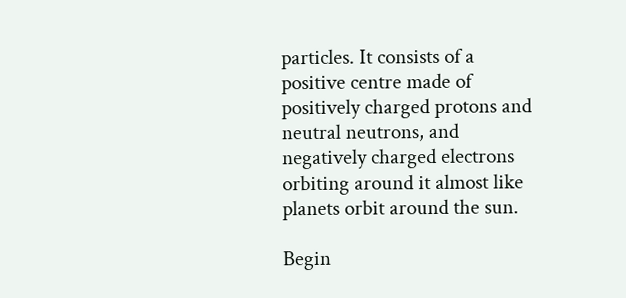particles. It consists of a positive centre made of positively charged protons and neutral neutrons, and negatively charged electrons orbiting around it almost like planets orbit around the sun.

Begin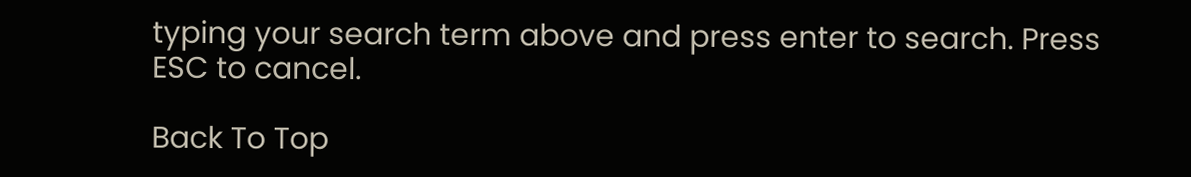typing your search term above and press enter to search. Press ESC to cancel.

Back To Top